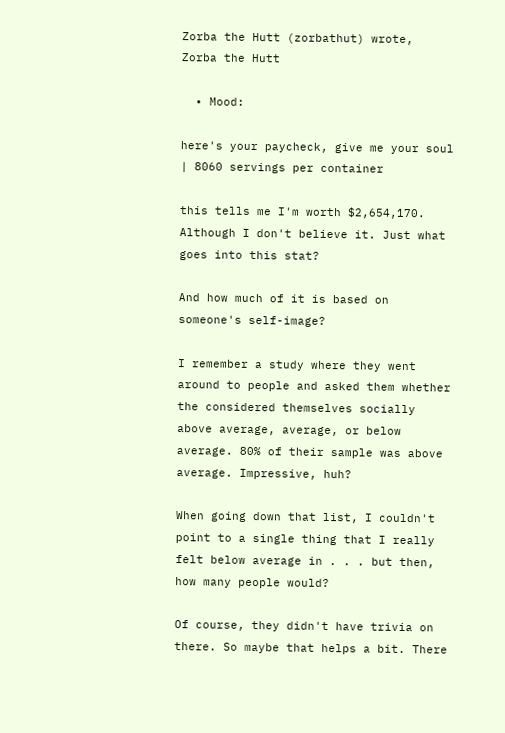Zorba the Hutt (zorbathut) wrote,
Zorba the Hutt

  • Mood:

here's your paycheck, give me your soul | 8060 servings per container

this tells me I'm worth $2,654,170. Although I don't believe it. Just what goes into this stat?

And how much of it is based on someone's self-image?

I remember a study where they went around to people and asked them whether the considered themselves socially above average, average, or below average. 80% of their sample was above average. Impressive, huh?

When going down that list, I couldn't point to a single thing that I really felt below average in . . . but then, how many people would?

Of course, they didn't have trivia on there. So maybe that helps a bit. There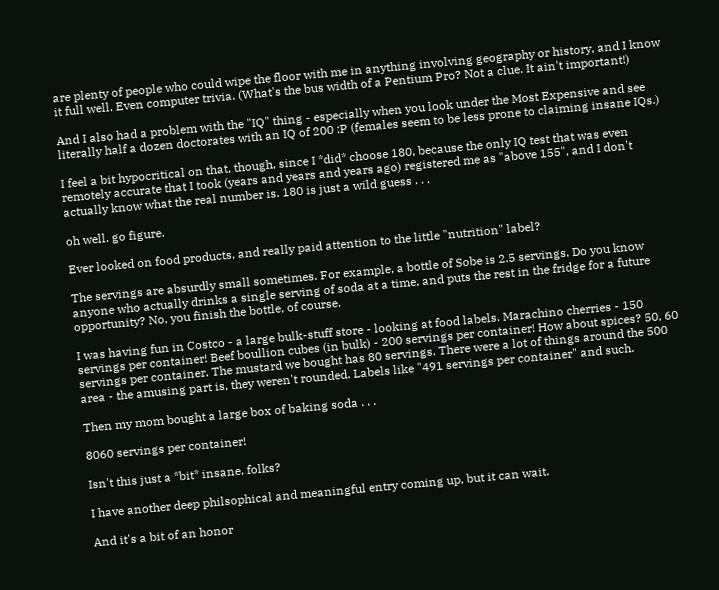are plenty of people who could wipe the floor with me in anything involving geography or history, and I know it full well. Even computer trivia. (What's the bus width of a Pentium Pro? Not a clue. It ain't important!)

And I also had a problem with the "IQ" thing - especially when you look under the Most Expensive and see literally half a dozen doctorates with an IQ of 200 :P (females seem to be less prone to claiming insane IQs.)

I feel a bit hypocritical on that, though, since I *did* choose 180, because the only IQ test that was even remotely accurate that I took (years and years and years ago) registered me as "above 155", and I don't actually know what the real number is. 180 is just a wild guess . . .

oh well. go figure.

Ever looked on food products, and really paid attention to the little "nutrition" label?

The servings are absurdly small sometimes. For example, a bottle of Sobe is 2.5 servings. Do you know anyone who actually drinks a single serving of soda at a time, and puts the rest in the fridge for a future opportunity? No, you finish the bottle, of course.

I was having fun in Costco - a large bulk-stuff store - looking at food labels. Marachino cherries - 150 servings per container! Beef boullion cubes (in bulk) - 200 servings per container! How about spices? 50, 60 servings per container. The mustard we bought has 80 servings. There were a lot of things around the 500 area - the amusing part is, they weren't rounded. Labels like "491 servings per container" and such.

Then my mom bought a large box of baking soda . . .

8060 servings per container!

Isn't this just a *bit* insane, folks?

I have another deep philsophical and meaningful entry coming up, but it can wait.

And it's a bit of an honor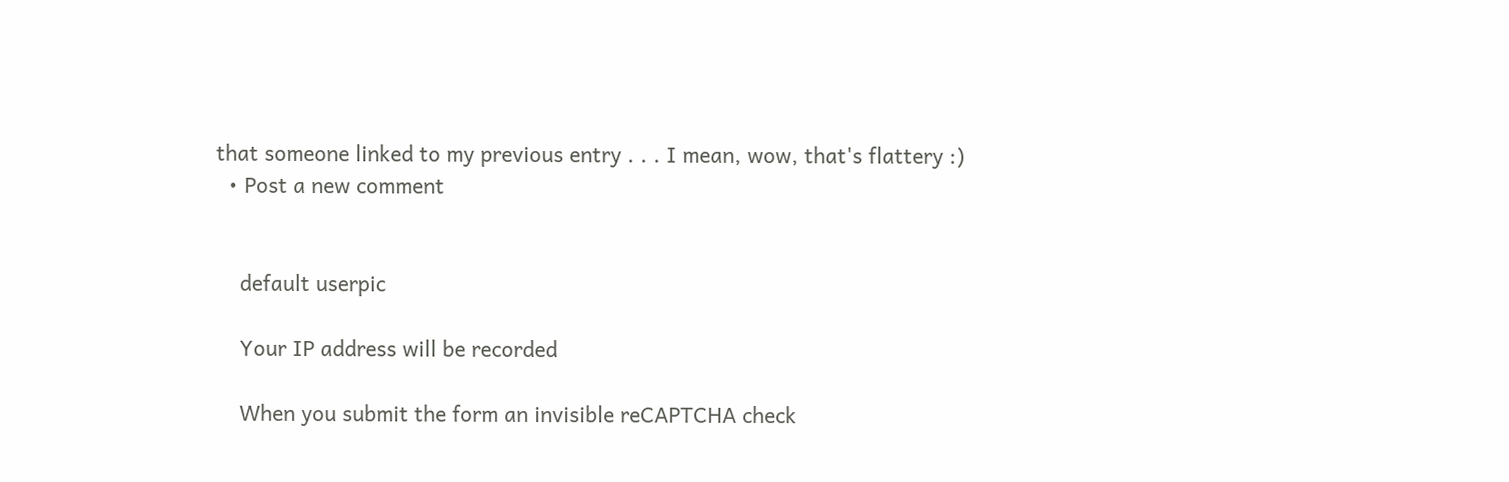that someone linked to my previous entry . . . I mean, wow, that's flattery :)
  • Post a new comment


    default userpic

    Your IP address will be recorded

    When you submit the form an invisible reCAPTCHA check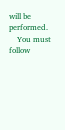will be performed.
    You must follow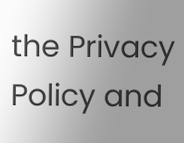the Privacy Policy and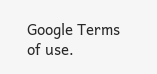Google Terms of use.